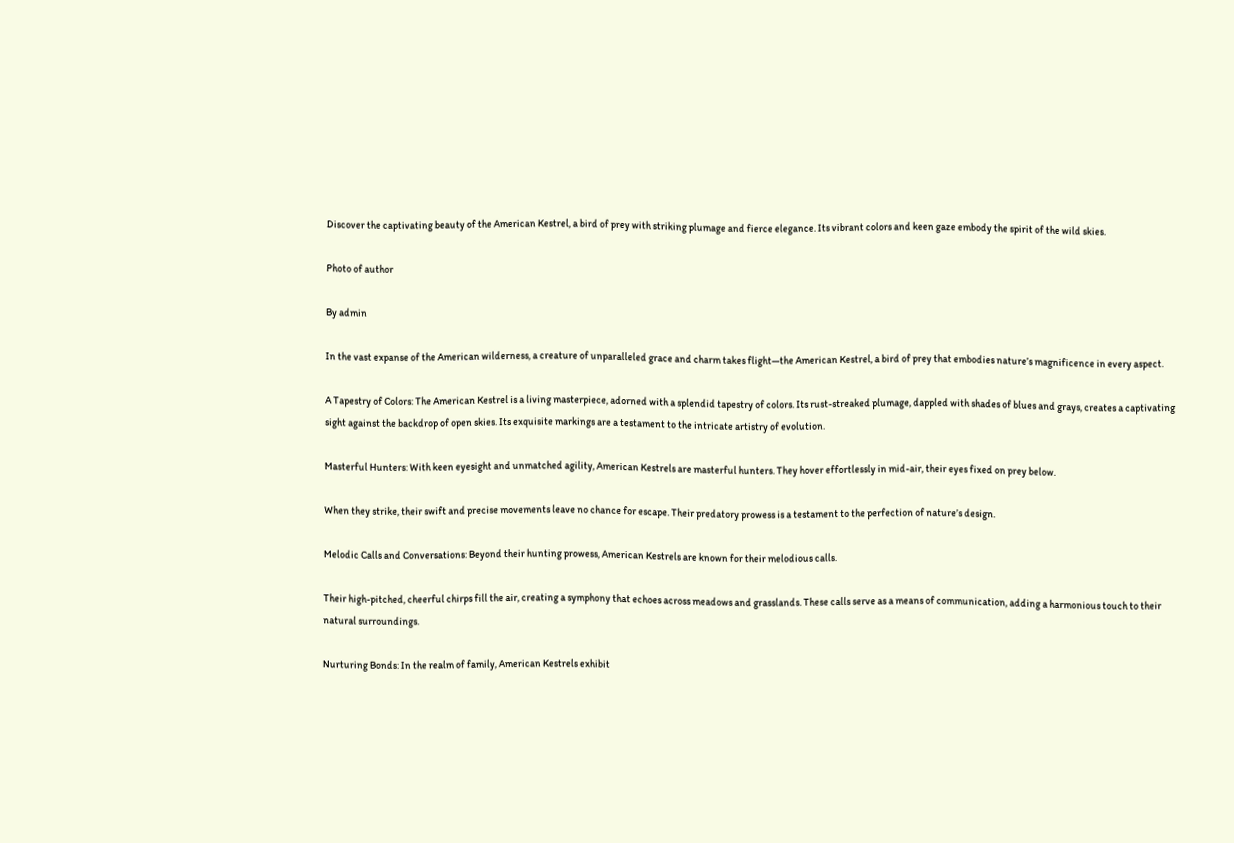Discover the captivating beauty of the American Kestrel, a bird of prey with striking plumage and fierce elegance. Its vibrant colors and keen gaze embody the spirit of the wild skies.

Photo of author

By admin

In the vast expanse of the American wilderness, a creature of unparalleled grace and charm takes flight—the American Kestrel, a bird of prey that embodies nature’s magnificence in every aspect.

A Tapestry of Colors: The American Kestrel is a living masterpiece, adorned with a splendid tapestry of colors. Its rust-streaked plumage, dappled with shades of blues and grays, creates a captivating sight against the backdrop of open skies. Its exquisite markings are a testament to the intricate artistry of evolution.

Masterful Hunters: With keen eyesight and unmatched agility, American Kestrels are masterful hunters. They hover effortlessly in mid-air, their eyes fixed on prey below.

When they strike, their swift and precise movements leave no chance for escape. Their predatory prowess is a testament to the perfection of nature’s design.

Melodic Calls and Conversations: Beyond their hunting prowess, American Kestrels are known for their melodious calls.

Their high-pitched, cheerful chirps fill the air, creating a symphony that echoes across meadows and grasslands. These calls serve as a means of communication, adding a harmonious touch to their natural surroundings.

Nurturing Bonds: In the realm of family, American Kestrels exhibit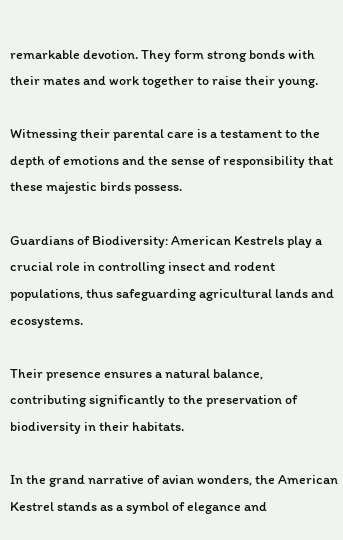remarkable devotion. They form strong bonds with their mates and work together to raise their young.

Witnessing their parental care is a testament to the depth of emotions and the sense of responsibility that these majestic birds possess.

Guardians of Biodiversity: American Kestrels play a crucial role in controlling insect and rodent populations, thus safeguarding agricultural lands and ecosystems.

Their presence ensures a natural balance, contributing significantly to the preservation of biodiversity in their habitats.

In the grand narrative of avian wonders, the American Kestrel stands as a symbol of elegance and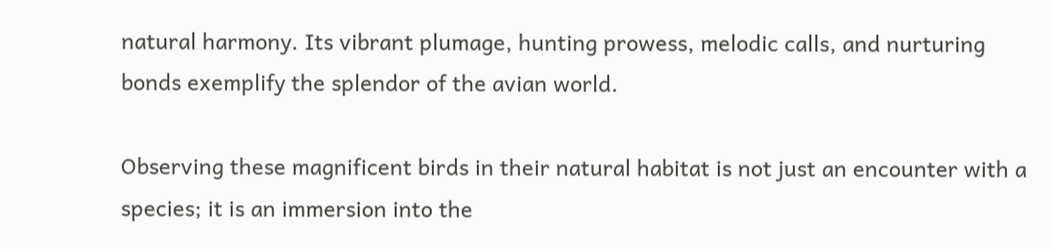natural harmony. Its vibrant plumage, hunting prowess, melodic calls, and nurturing bonds exemplify the splendor of the avian world.

Observing these magnificent birds in their natural habitat is not just an encounter with a species; it is an immersion into the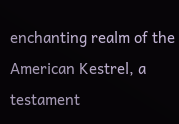enchanting realm of the American Kestrel, a testament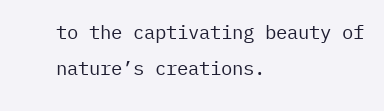to the captivating beauty of nature’s creations.